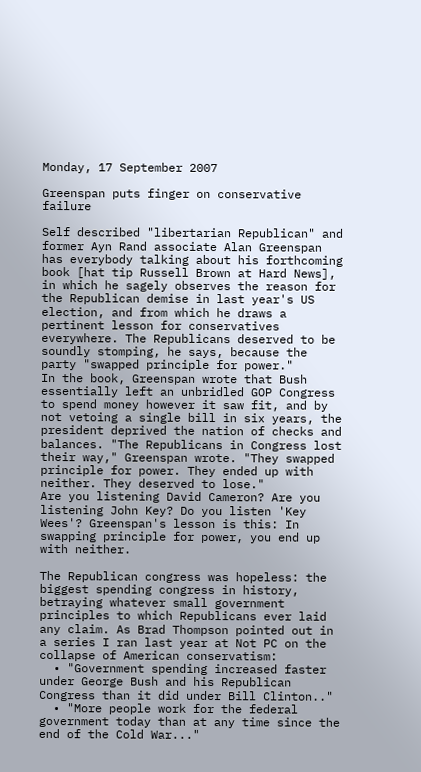Monday, 17 September 2007

Greenspan puts finger on conservative failure

Self described "libertarian Republican" and former Ayn Rand associate Alan Greenspan has everybody talking about his forthcoming book [hat tip Russell Brown at Hard News], in which he sagely observes the reason for the Republican demise in last year's US election, and from which he draws a pertinent lesson for conservatives everywhere. The Republicans deserved to be soundly stomping, he says, because the party "swapped principle for power."
In the book, Greenspan wrote that Bush essentially left an unbridled GOP Congress to spend money however it saw fit, and by not vetoing a single bill in six years, the president deprived the nation of checks and balances. "The Republicans in Congress lost their way," Greenspan wrote. "They swapped principle for power. They ended up with neither. They deserved to lose."
Are you listening David Cameron? Are you listening John Key? Do you listen 'Key Wees'? Greenspan's lesson is this: In swapping principle for power, you end up with neither.

The Republican congress was hopeless: the biggest spending congress in history, betraying whatever small government principles to which Republicans ever laid any claim. As Brad Thompson pointed out in a series I ran last year at Not PC on the collapse of American conservatism:
  • "Government spending increased faster under George Bush and his Republican Congress than it did under Bill Clinton.."
  • "More people work for the federal government today than at any time since the end of the Cold War..."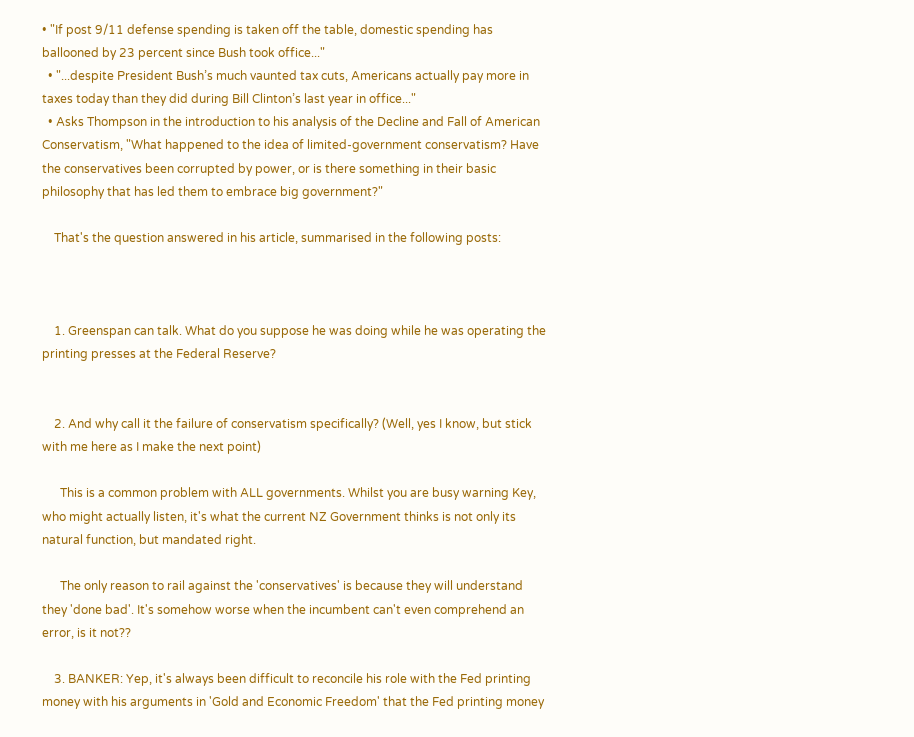• "If post 9/11 defense spending is taken off the table, domestic spending has ballooned by 23 percent since Bush took office..."
  • "...despite President Bush’s much vaunted tax cuts, Americans actually pay more in taxes today than they did during Bill Clinton’s last year in office..."
  • Asks Thompson in the introduction to his analysis of the Decline and Fall of American Conservatism, "What happened to the idea of limited-government conservatism? Have the conservatives been corrupted by power, or is there something in their basic philosophy that has led them to embrace big government?"

    That's the question answered in his article, summarised in the following posts:



    1. Greenspan can talk. What do you suppose he was doing while he was operating the printing presses at the Federal Reserve?


    2. And why call it the failure of conservatism specifically? (Well, yes I know, but stick with me here as I make the next point)

      This is a common problem with ALL governments. Whilst you are busy warning Key, who might actually listen, it's what the current NZ Government thinks is not only its natural function, but mandated right.

      The only reason to rail against the 'conservatives' is because they will understand they 'done bad'. It's somehow worse when the incumbent can't even comprehend an error, is it not??

    3. BANKER: Yep, it's always been difficult to reconcile his role with the Fed printing money with his arguments in 'Gold and Economic Freedom' that the Fed printing money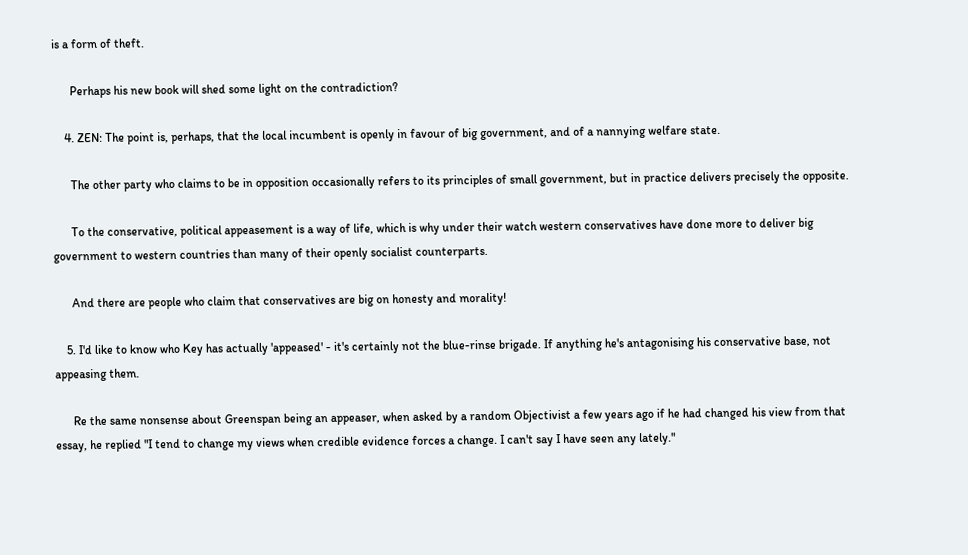is a form of theft.

      Perhaps his new book will shed some light on the contradiction?

    4. ZEN: The point is, perhaps, that the local incumbent is openly in favour of big government, and of a nannying welfare state.

      The other party who claims to be in opposition occasionally refers to its principles of small government, but in practice delivers precisely the opposite.

      To the conservative, political appeasement is a way of life, which is why under their watch western conservatives have done more to deliver big government to western countries than many of their openly socialist counterparts.

      And there are people who claim that conservatives are big on honesty and morality!

    5. I'd like to know who Key has actually 'appeased' - it's certainly not the blue-rinse brigade. If anything he's antagonising his conservative base, not appeasing them.

      Re the same nonsense about Greenspan being an appeaser, when asked by a random Objectivist a few years ago if he had changed his view from that essay, he replied "I tend to change my views when credible evidence forces a change. I can't say I have seen any lately."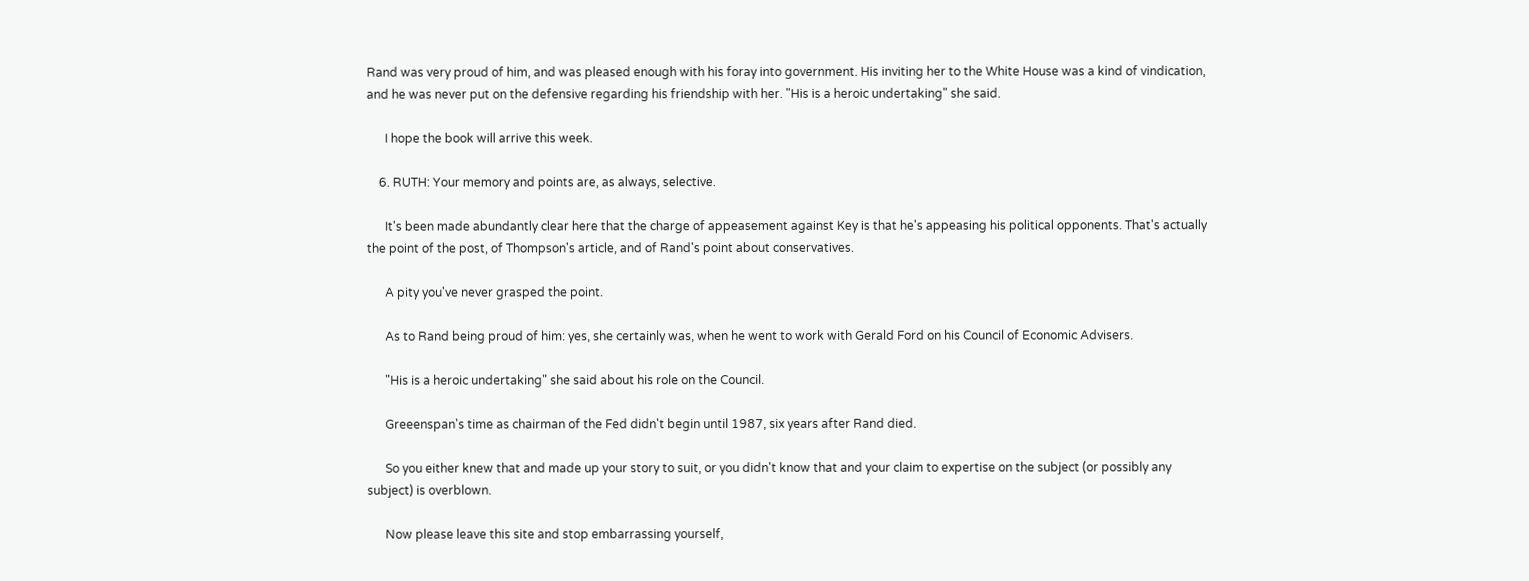Rand was very proud of him, and was pleased enough with his foray into government. His inviting her to the White House was a kind of vindication, and he was never put on the defensive regarding his friendship with her. "His is a heroic undertaking" she said.

      I hope the book will arrive this week.

    6. RUTH: Your memory and points are, as always, selective.

      It's been made abundantly clear here that the charge of appeasement against Key is that he's appeasing his political opponents. That's actually the point of the post, of Thompson's article, and of Rand's point about conservatives.

      A pity you've never grasped the point.

      As to Rand being proud of him: yes, she certainly was, when he went to work with Gerald Ford on his Council of Economic Advisers.

      "His is a heroic undertaking" she said about his role on the Council.

      Greeenspan's time as chairman of the Fed didn't begin until 1987, six years after Rand died.

      So you either knew that and made up your story to suit, or you didn't know that and your claim to expertise on the subject (or possibly any subject) is overblown.

      Now please leave this site and stop embarrassing yourself,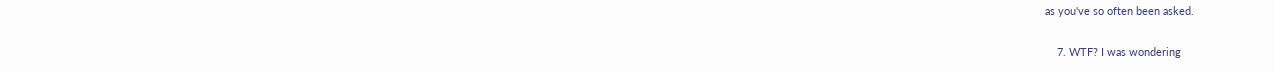as you've so often been asked.

    7. WTF? I was wondering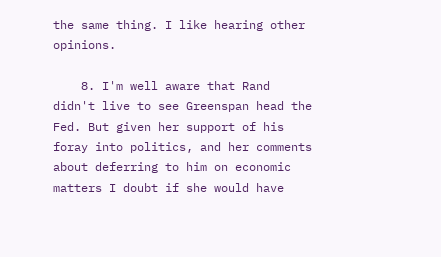the same thing. I like hearing other opinions.

    8. I'm well aware that Rand didn't live to see Greenspan head the Fed. But given her support of his foray into politics, and her comments about deferring to him on economic matters I doubt if she would have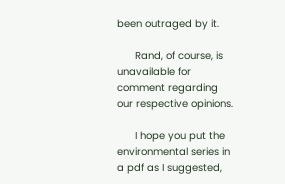been outraged by it.

      Rand, of course, is unavailable for comment regarding our respective opinions.

      I hope you put the environmental series in a pdf as I suggested,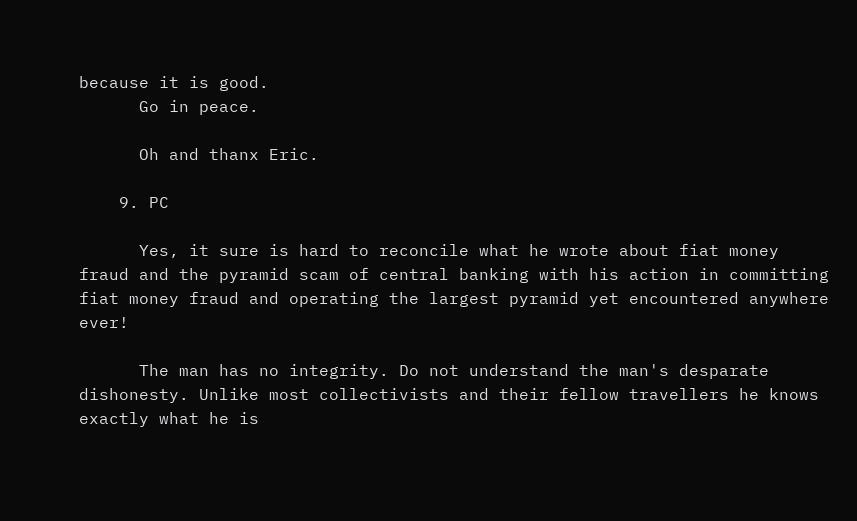because it is good.
      Go in peace.

      Oh and thanx Eric.

    9. PC

      Yes, it sure is hard to reconcile what he wrote about fiat money fraud and the pyramid scam of central banking with his action in committing fiat money fraud and operating the largest pyramid yet encountered anywhere ever!

      The man has no integrity. Do not understand the man's desparate dishonesty. Unlike most collectivists and their fellow travellers he knows exactly what he is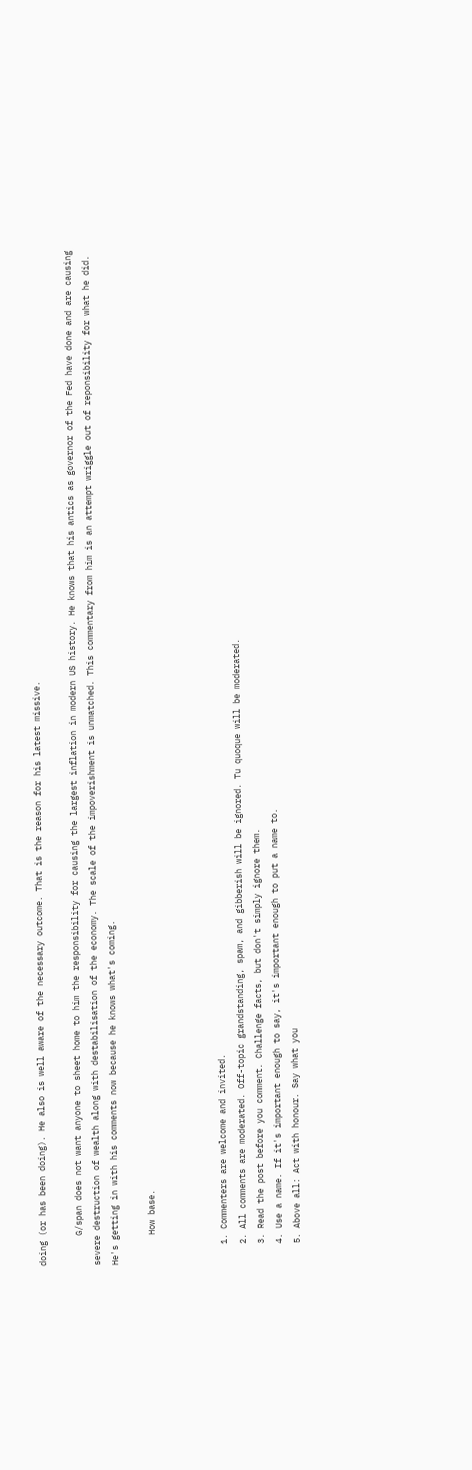doing (or has been doing). He also is well aware of the necessary outcome. That is the reason for his latest missive.

      G/span does not want anyone to sheet home to him the responsibility for causing the largest inflation in modern US history. He knows that his antics as governor of the Fed have done and are causing severe destruction of wealth along with destabilisation of the economy. The scale of the impoverishment is unmatched. This commentary from him is an attempt wriggle out of reponsibility for what he did. He's getting in with his comments now because he knows what's coming.

      How base.



    1. Commenters are welcome and invited.
    2. All comments are moderated. Off-topic grandstanding, spam, and gibberish will be ignored. Tu quoque will be moderated.
    3. Read the post before you comment. Challenge facts, but don't simply ignore them.
    4. Use a name. If it's important enough to say, it's important enough to put a name to.
    5. Above all: Act with honour. Say what you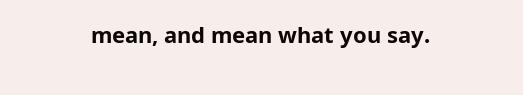mean, and mean what you say.